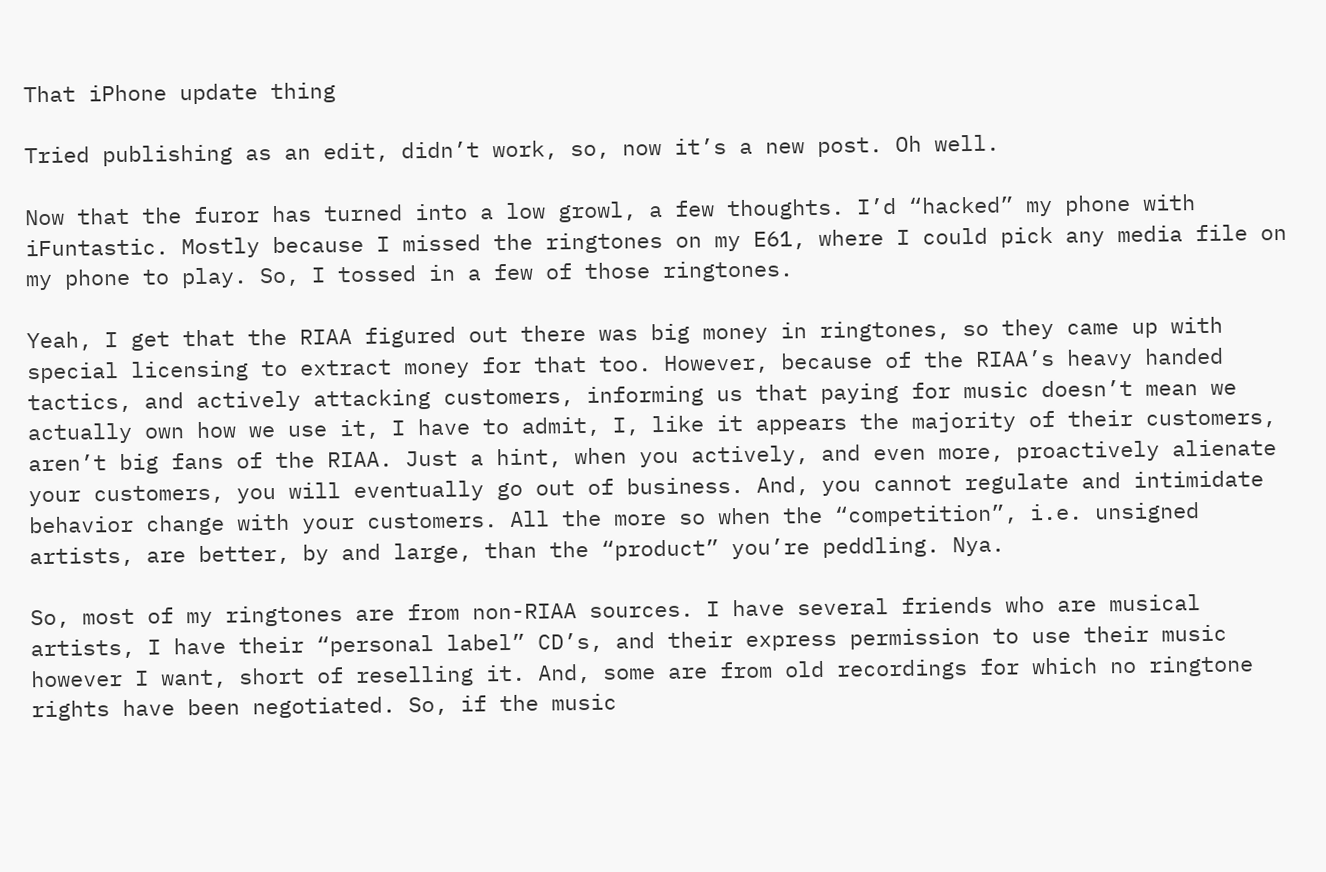That iPhone update thing

Tried publishing as an edit, didn’t work, so, now it’s a new post. Oh well.

Now that the furor has turned into a low growl, a few thoughts. I’d “hacked” my phone with iFuntastic. Mostly because I missed the ringtones on my E61, where I could pick any media file on my phone to play. So, I tossed in a few of those ringtones.

Yeah, I get that the RIAA figured out there was big money in ringtones, so they came up with special licensing to extract money for that too. However, because of the RIAA’s heavy handed tactics, and actively attacking customers, informing us that paying for music doesn’t mean we actually own how we use it, I have to admit, I, like it appears the majority of their customers, aren’t big fans of the RIAA. Just a hint, when you actively, and even more, proactively alienate your customers, you will eventually go out of business. And, you cannot regulate and intimidate behavior change with your customers. All the more so when the “competition”, i.e. unsigned artists, are better, by and large, than the “product” you’re peddling. Nya.

So, most of my ringtones are from non-RIAA sources. I have several friends who are musical artists, I have their “personal label” CD’s, and their express permission to use their music however I want, short of reselling it. And, some are from old recordings for which no ringtone rights have been negotiated. So, if the music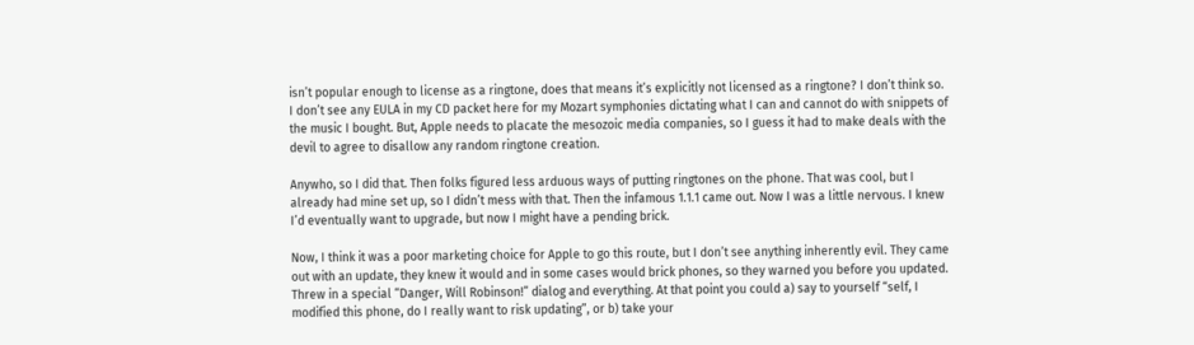isn’t popular enough to license as a ringtone, does that means it’s explicitly not licensed as a ringtone? I don’t think so. I don’t see any EULA in my CD packet here for my Mozart symphonies dictating what I can and cannot do with snippets of the music I bought. But, Apple needs to placate the mesozoic media companies, so I guess it had to make deals with the devil to agree to disallow any random ringtone creation.

Anywho, so I did that. Then folks figured less arduous ways of putting ringtones on the phone. That was cool, but I already had mine set up, so I didn’t mess with that. Then the infamous 1.1.1 came out. Now I was a little nervous. I knew I’d eventually want to upgrade, but now I might have a pending brick.

Now, I think it was a poor marketing choice for Apple to go this route, but I don’t see anything inherently evil. They came out with an update, they knew it would and in some cases would brick phones, so they warned you before you updated. Threw in a special “Danger, Will Robinson!” dialog and everything. At that point you could a) say to yourself “self, I modified this phone, do I really want to risk updating”, or b) take your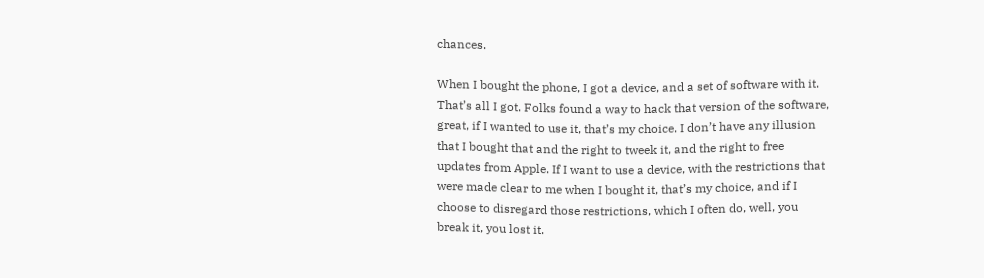chances.

When I bought the phone, I got a device, and a set of software with it. That’s all I got. Folks found a way to hack that version of the software, great, if I wanted to use it, that’s my choice. I don’t have any illusion that I bought that and the right to tweek it, and the right to free updates from Apple. If I want to use a device, with the restrictions that were made clear to me when I bought it, that’s my choice, and if I choose to disregard those restrictions, which I often do, well, you break it, you lost it.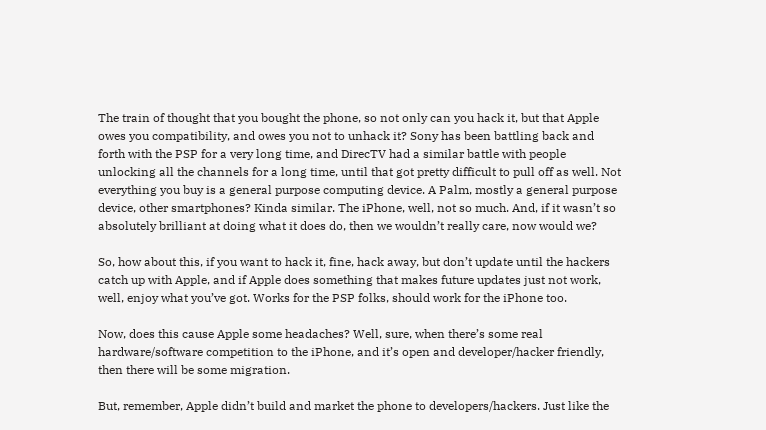The train of thought that you bought the phone, so not only can you hack it, but that Apple owes you compatibility, and owes you not to unhack it? Sony has been battling back and forth with the PSP for a very long time, and DirecTV had a similar battle with people unlocking all the channels for a long time, until that got pretty difficult to pull off as well. Not everything you buy is a general purpose computing device. A Palm, mostly a general purpose device, other smartphones? Kinda similar. The iPhone, well, not so much. And, if it wasn’t so absolutely brilliant at doing what it does do, then we wouldn’t really care, now would we?

So, how about this, if you want to hack it, fine, hack away, but don’t update until the hackers catch up with Apple, and if Apple does something that makes future updates just not work, well, enjoy what you’ve got. Works for the PSP folks, should work for the iPhone too.

Now, does this cause Apple some headaches? Well, sure, when there’s some real hardware/software competition to the iPhone, and it’s open and developer/hacker friendly, then there will be some migration.

But, remember, Apple didn’t build and market the phone to developers/hackers. Just like the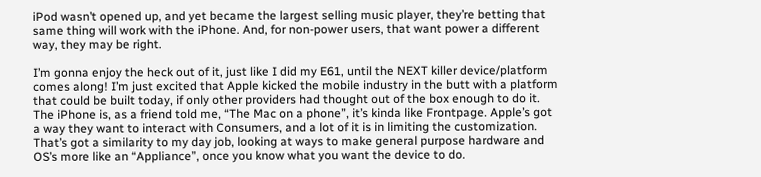iPod wasn’t opened up, and yet became the largest selling music player, they’re betting that same thing will work with the iPhone. And, for non-power users, that want power a different way, they may be right.

I’m gonna enjoy the heck out of it, just like I did my E61, until the NEXT killer device/platform comes along! I’m just excited that Apple kicked the mobile industry in the butt with a platform that could be built today, if only other providers had thought out of the box enough to do it. The iPhone is, as a friend told me, “The Mac on a phone”, it’s kinda like Frontpage. Apple’s got a way they want to interact with Consumers, and a lot of it is in limiting the customization. That’s got a similarity to my day job, looking at ways to make general purpose hardware and OS’s more like an “Appliance”, once you know what you want the device to do.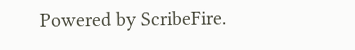Powered by ScribeFire.